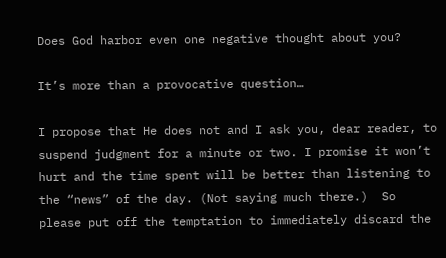Does God harbor even one negative thought about you?

It’s more than a provocative question…

I propose that He does not and I ask you, dear reader, to suspend judgment for a minute or two. I promise it won’t hurt and the time spent will be better than listening to the “news” of the day. (Not saying much there.)  So please put off the temptation to immediately discard the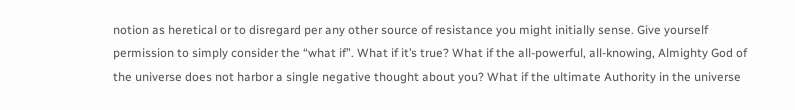notion as heretical or to disregard per any other source of resistance you might initially sense. Give yourself permission to simply consider the “what if”. What if it’s true? What if the all-powerful, all-knowing, Almighty God of the universe does not harbor a single negative thought about you? What if the ultimate Authority in the universe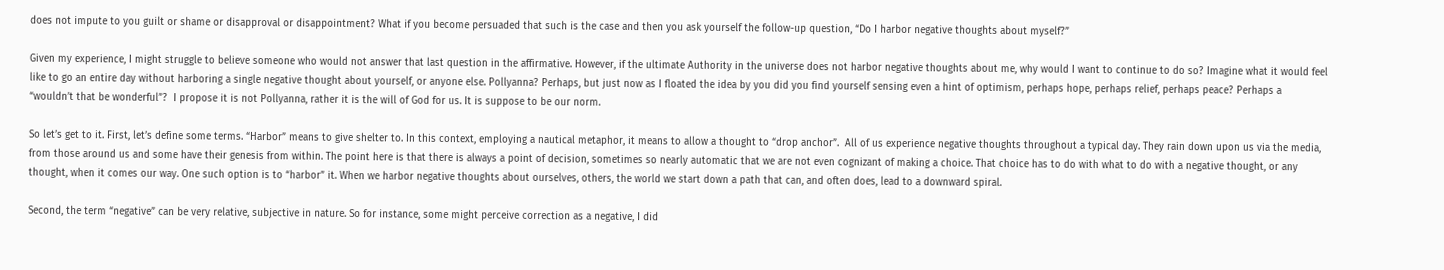does not impute to you guilt or shame or disapproval or disappointment? What if you become persuaded that such is the case and then you ask yourself the follow-up question, “Do I harbor negative thoughts about myself?”

Given my experience, I might struggle to believe someone who would not answer that last question in the affirmative. However, if the ultimate Authority in the universe does not harbor negative thoughts about me, why would I want to continue to do so? Imagine what it would feel like to go an entire day without harboring a single negative thought about yourself, or anyone else. Pollyanna? Perhaps, but just now as I floated the idea by you did you find yourself sensing even a hint of optimism, perhaps hope, perhaps relief, perhaps peace? Perhaps a “wouldn’t that be wonderful”?  I propose it is not Pollyanna, rather it is the will of God for us. It is suppose to be our norm.

So let’s get to it. First, let’s define some terms. “Harbor” means to give shelter to. In this context, employing a nautical metaphor, it means to allow a thought to “drop anchor”.  All of us experience negative thoughts throughout a typical day. They rain down upon us via the media, from those around us and some have their genesis from within. The point here is that there is always a point of decision, sometimes so nearly automatic that we are not even cognizant of making a choice. That choice has to do with what to do with a negative thought, or any thought, when it comes our way. One such option is to “harbor” it. When we harbor negative thoughts about ourselves, others, the world we start down a path that can, and often does, lead to a downward spiral.

Second, the term “negative” can be very relative, subjective in nature. So for instance, some might perceive correction as a negative, I did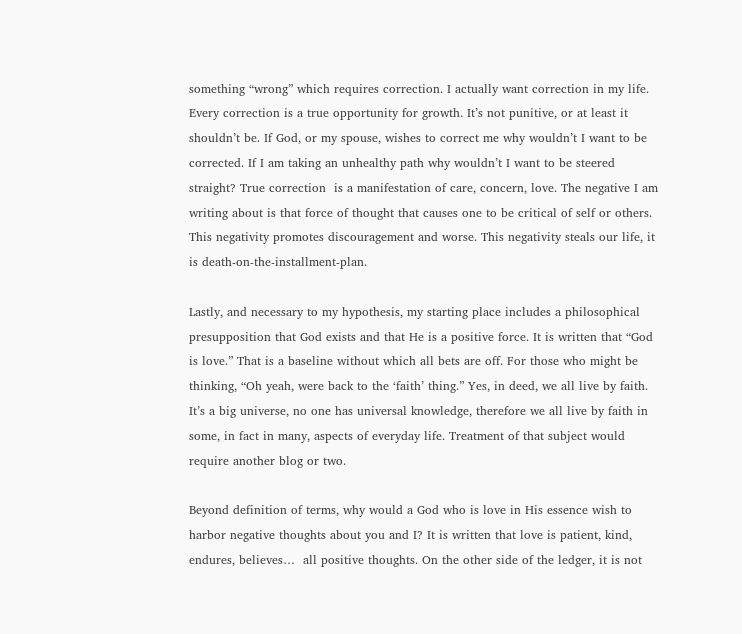something “wrong” which requires correction. I actually want correction in my life. Every correction is a true opportunity for growth. It’s not punitive, or at least it shouldn’t be. If God, or my spouse, wishes to correct me why wouldn’t I want to be corrected. If I am taking an unhealthy path why wouldn’t I want to be steered straight? True correction  is a manifestation of care, concern, love. The negative I am writing about is that force of thought that causes one to be critical of self or others. This negativity promotes discouragement and worse. This negativity steals our life, it is death-on-the-installment-plan.

Lastly, and necessary to my hypothesis, my starting place includes a philosophical presupposition that God exists and that He is a positive force. It is written that “God is love.” That is a baseline without which all bets are off. For those who might be thinking, “Oh yeah, were back to the ‘faith’ thing.” Yes, in deed, we all live by faith. It’s a big universe, no one has universal knowledge, therefore we all live by faith in some, in fact in many, aspects of everyday life. Treatment of that subject would require another blog or two.

Beyond definition of terms, why would a God who is love in His essence wish to harbor negative thoughts about you and I? It is written that love is patient, kind, endures, believes…  all positive thoughts. On the other side of the ledger, it is not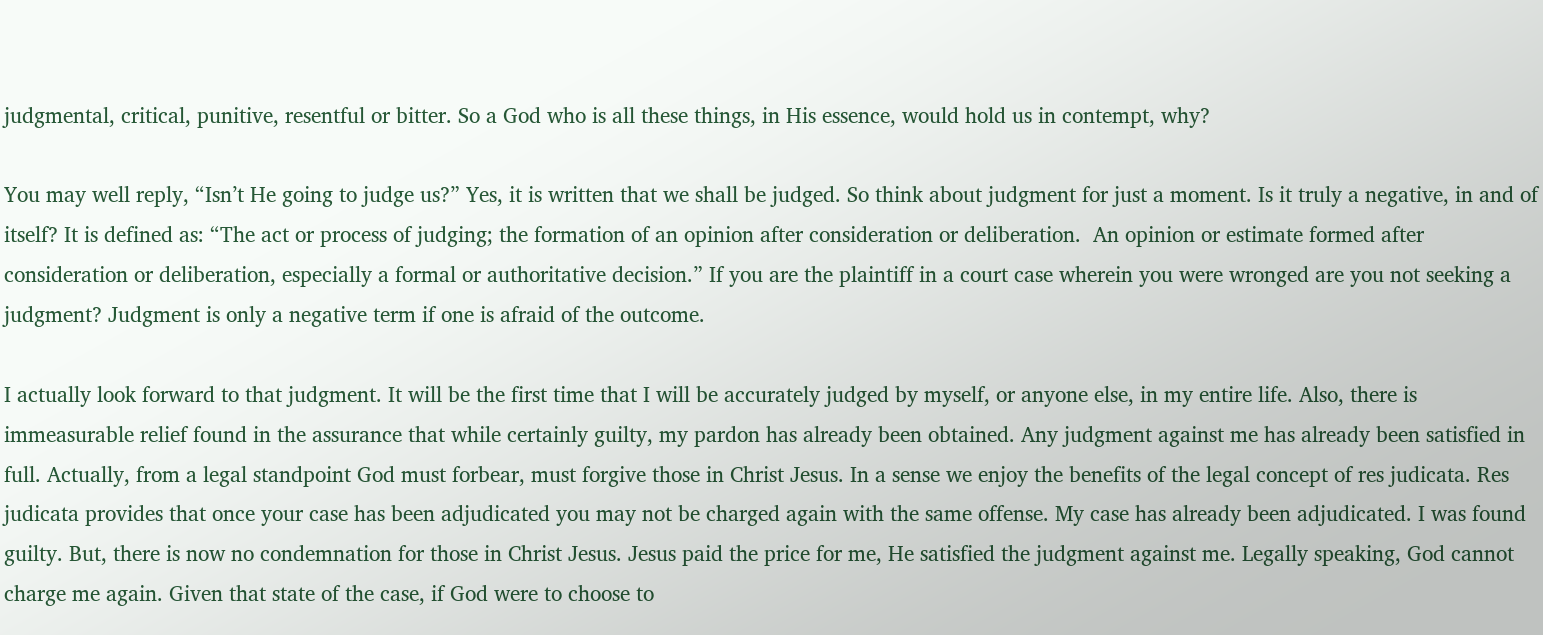judgmental, critical, punitive, resentful or bitter. So a God who is all these things, in His essence, would hold us in contempt, why?

You may well reply, “Isn’t He going to judge us?” Yes, it is written that we shall be judged. So think about judgment for just a moment. Is it truly a negative, in and of itself? It is defined as: “The act or process of judging; the formation of an opinion after consideration or deliberation.  An opinion or estimate formed after consideration or deliberation, especially a formal or authoritative decision.” If you are the plaintiff in a court case wherein you were wronged are you not seeking a judgment? Judgment is only a negative term if one is afraid of the outcome.

I actually look forward to that judgment. It will be the first time that I will be accurately judged by myself, or anyone else, in my entire life. Also, there is immeasurable relief found in the assurance that while certainly guilty, my pardon has already been obtained. Any judgment against me has already been satisfied in full. Actually, from a legal standpoint God must forbear, must forgive those in Christ Jesus. In a sense we enjoy the benefits of the legal concept of res judicata. Res judicata provides that once your case has been adjudicated you may not be charged again with the same offense. My case has already been adjudicated. I was found guilty. But, there is now no condemnation for those in Christ Jesus. Jesus paid the price for me, He satisfied the judgment against me. Legally speaking, God cannot charge me again. Given that state of the case, if God were to choose to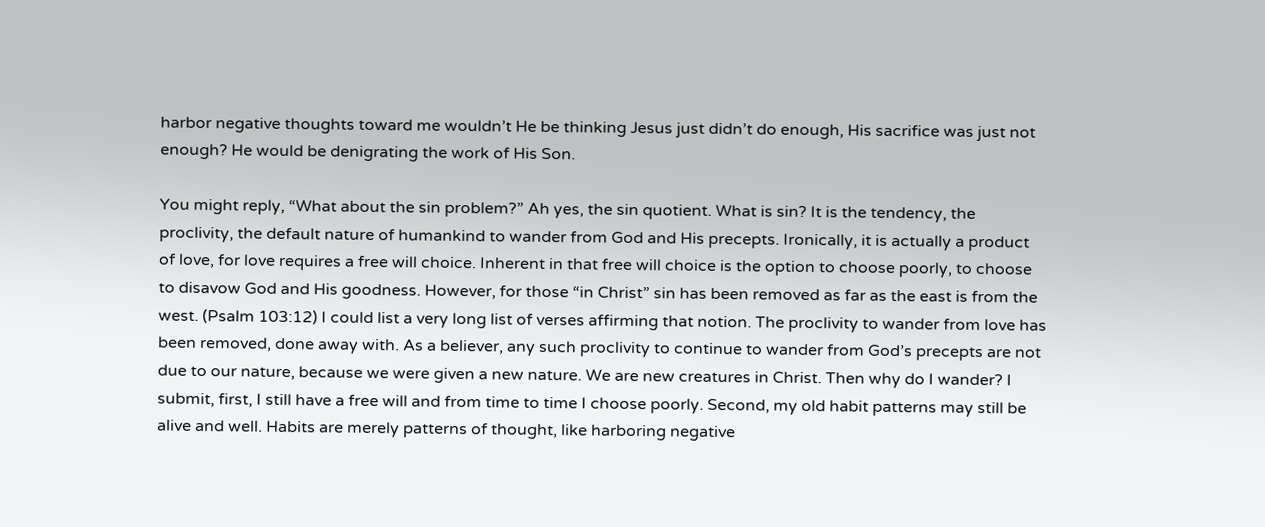harbor negative thoughts toward me wouldn’t He be thinking Jesus just didn’t do enough, His sacrifice was just not enough? He would be denigrating the work of His Son.

You might reply, “What about the sin problem?” Ah yes, the sin quotient. What is sin? It is the tendency, the proclivity, the default nature of humankind to wander from God and His precepts. Ironically, it is actually a product of love, for love requires a free will choice. Inherent in that free will choice is the option to choose poorly, to choose to disavow God and His goodness. However, for those “in Christ” sin has been removed as far as the east is from the west. (Psalm 103:12) I could list a very long list of verses affirming that notion. The proclivity to wander from love has been removed, done away with. As a believer, any such proclivity to continue to wander from God’s precepts are not due to our nature, because we were given a new nature. We are new creatures in Christ. Then why do I wander? I submit, first, I still have a free will and from time to time I choose poorly. Second, my old habit patterns may still be alive and well. Habits are merely patterns of thought, like harboring negative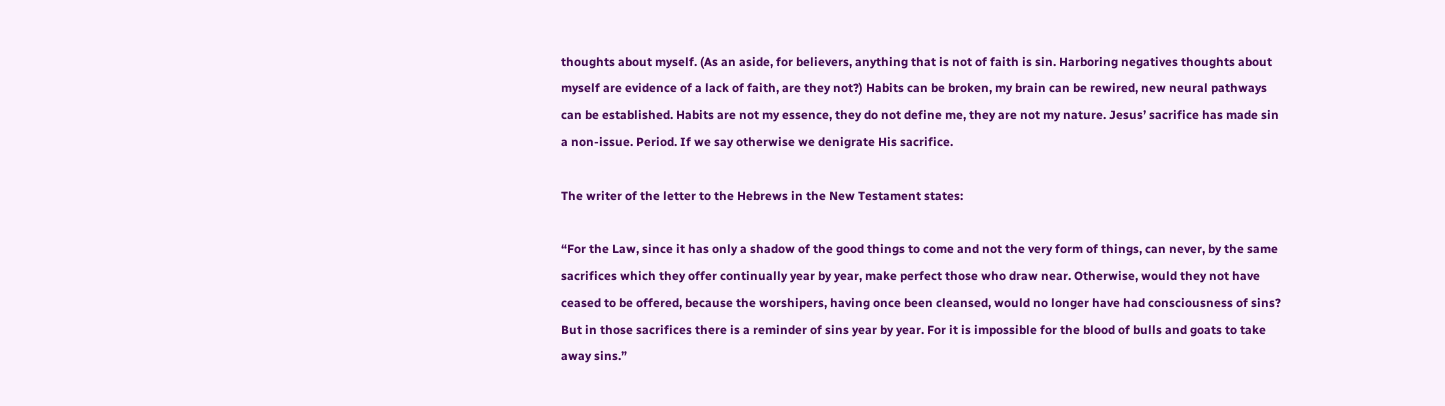thoughts about myself. (As an aside, for believers, anything that is not of faith is sin. Harboring negatives thoughts about myself are evidence of a lack of faith, are they not?) Habits can be broken, my brain can be rewired, new neural pathways can be established. Habits are not my essence, they do not define me, they are not my nature. Jesus’ sacrifice has made sin a non-issue. Period. If we say otherwise we denigrate His sacrifice.

The writer of the letter to the Hebrews in the New Testament states:

“For the Law, since it has only a shadow of the good things to come and not the very form of things, can never, by the same sacrifices which they offer continually year by year, make perfect those who draw near. Otherwise, would they not have ceased to be offered, because the worshipers, having once been cleansed, would no longer have had consciousness of sins? But in those sacrifices there is a reminder of sins year by year. For it is impossible for the blood of bulls and goats to take away sins.”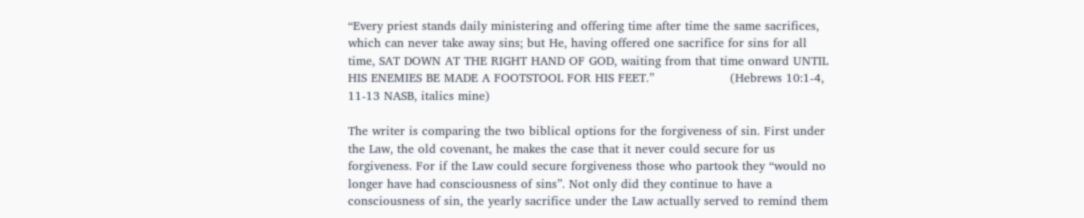“Every priest stands daily ministering and offering time after time the same sacrifices, which can never take away sins; but He, having offered one sacrifice for sins for all time, SAT DOWN AT THE RIGHT HAND OF GOD, waiting from that time onward UNTIL HIS ENEMIES BE MADE A FOOTSTOOL FOR HIS FEET.”                   (Hebrews 10:1-4, 11-13 NASB, italics mine)

The writer is comparing the two biblical options for the forgiveness of sin. First under the Law, the old covenant, he makes the case that it never could secure for us forgiveness. For if the Law could secure forgiveness those who partook they “would no longer have had consciousness of sins”. Not only did they continue to have a consciousness of sin, the yearly sacrifice under the Law actually served to remind them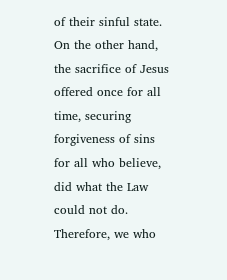of their sinful state. On the other hand, the sacrifice of Jesus offered once for all time, securing forgiveness of sins for all who believe, did what the Law could not do. Therefore, we who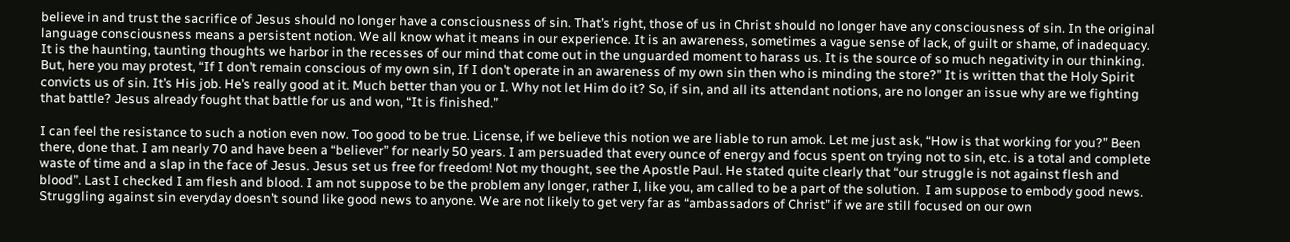believe in and trust the sacrifice of Jesus should no longer have a consciousness of sin. That’s right, those of us in Christ should no longer have any consciousness of sin. In the original language consciousness means a persistent notion. We all know what it means in our experience. It is an awareness, sometimes a vague sense of lack, of guilt or shame, of inadequacy. It is the haunting, taunting thoughts we harbor in the recesses of our mind that come out in the unguarded moment to harass us. It is the source of so much negativity in our thinking. But, here you may protest, “If I don’t remain conscious of my own sin, If I don’t operate in an awareness of my own sin then who is minding the store?” It is written that the Holy Spirit convicts us of sin. It’s His job. He’s really good at it. Much better than you or I. Why not let Him do it? So, if sin, and all its attendant notions, are no longer an issue why are we fighting that battle? Jesus already fought that battle for us and won, “It is finished.”

I can feel the resistance to such a notion even now. Too good to be true. License, if we believe this notion we are liable to run amok. Let me just ask, “How is that working for you?” Been there, done that. I am nearly 70 and have been a “believer” for nearly 50 years. I am persuaded that every ounce of energy and focus spent on trying not to sin, etc. is a total and complete waste of time and a slap in the face of Jesus. Jesus set us free for freedom! Not my thought, see the Apostle Paul. He stated quite clearly that “our struggle is not against flesh and blood”. Last I checked I am flesh and blood. I am not suppose to be the problem any longer, rather I, like you, am called to be a part of the solution.  I am suppose to embody good news. Struggling against sin everyday doesn’t sound like good news to anyone. We are not likely to get very far as “ambassadors of Christ” if we are still focused on our own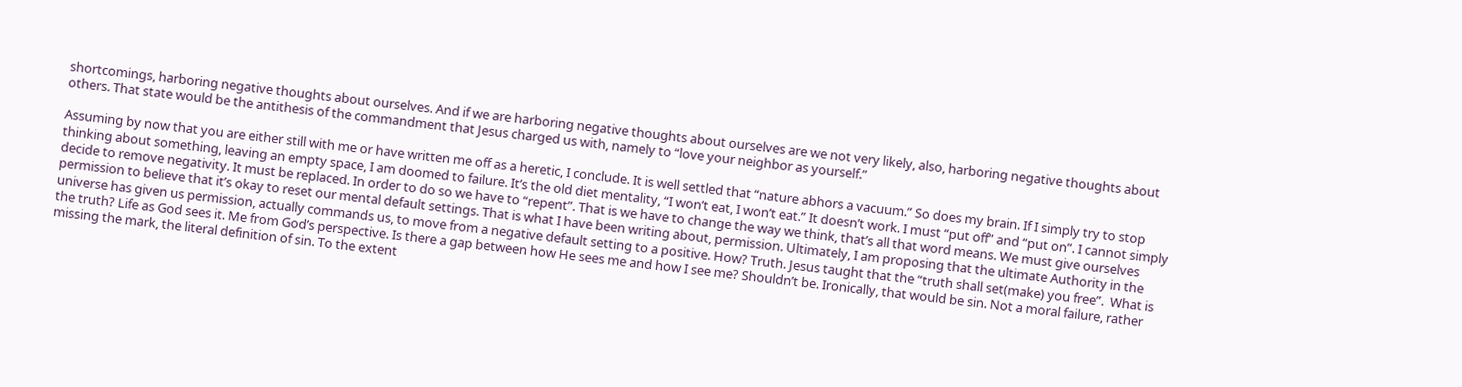shortcomings, harboring negative thoughts about ourselves. And if we are harboring negative thoughts about ourselves are we not very likely, also, harboring negative thoughts about others. That state would be the antithesis of the commandment that Jesus charged us with, namely to “love your neighbor as yourself.”

Assuming by now that you are either still with me or have written me off as a heretic, I conclude. It is well settled that “nature abhors a vacuum.” So does my brain. If I simply try to stop thinking about something, leaving an empty space, I am doomed to failure. It’s the old diet mentality, “I won’t eat, I won’t eat.” It doesn’t work. I must “put off” and “put on”. I cannot simply decide to remove negativity. It must be replaced. In order to do so we have to “repent”. That is we have to change the way we think, that’s all that word means. We must give ourselves permission to believe that it’s okay to reset our mental default settings. That is what I have been writing about, permission. Ultimately, I am proposing that the ultimate Authority in the universe has given us permission, actually commands us, to move from a negative default setting to a positive. How? Truth. Jesus taught that the “truth shall set(make) you free”.  What is the truth? Life as God sees it. Me from God’s perspective. Is there a gap between how He sees me and how I see me? Shouldn’t be. Ironically, that would be sin. Not a moral failure, rather missing the mark, the literal definition of sin. To the extent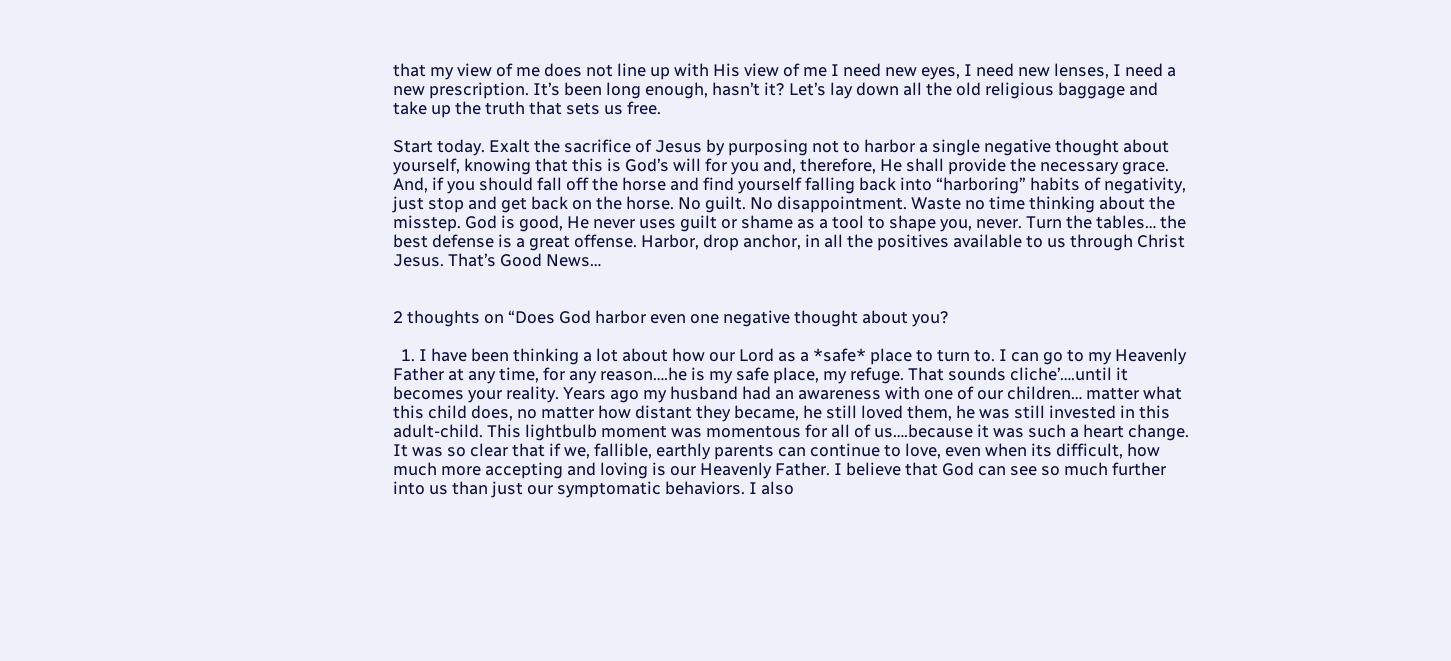that my view of me does not line up with His view of me I need new eyes, I need new lenses, I need a new prescription. It’s been long enough, hasn’t it? Let’s lay down all the old religious baggage and take up the truth that sets us free.

Start today. Exalt the sacrifice of Jesus by purposing not to harbor a single negative thought about yourself, knowing that this is God’s will for you and, therefore, He shall provide the necessary grace. And, if you should fall off the horse and find yourself falling back into “harboring” habits of negativity, just stop and get back on the horse. No guilt. No disappointment. Waste no time thinking about the misstep. God is good, He never uses guilt or shame as a tool to shape you, never. Turn the tables… the best defense is a great offense. Harbor, drop anchor, in all the positives available to us through Christ Jesus. That’s Good News…


2 thoughts on “Does God harbor even one negative thought about you?

  1. I have been thinking a lot about how our Lord as a *safe* place to turn to. I can go to my Heavenly Father at any time, for any reason….he is my safe place, my refuge. That sounds cliche’….until it becomes your reality. Years ago my husband had an awareness with one of our children… matter what this child does, no matter how distant they became, he still loved them, he was still invested in this adult-child. This lightbulb moment was momentous for all of us….because it was such a heart change. It was so clear that if we, fallible, earthly parents can continue to love, even when its difficult, how much more accepting and loving is our Heavenly Father. I believe that God can see so much further into us than just our symptomatic behaviors. I also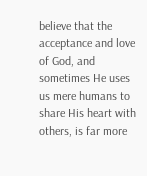believe that the acceptance and love of God, and sometimes He uses us mere humans to share His heart with others, is far more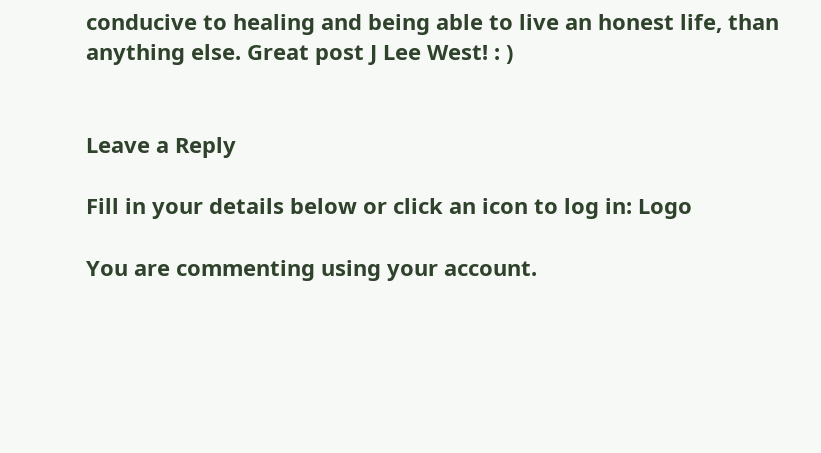conducive to healing and being able to live an honest life, than anything else. Great post J Lee West! : )


Leave a Reply

Fill in your details below or click an icon to log in: Logo

You are commenting using your account.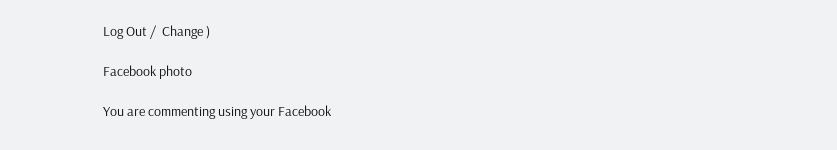Log Out /  Change )

Facebook photo

You are commenting using your Facebook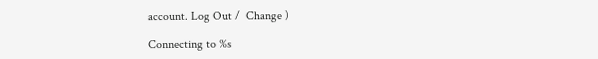account. Log Out /  Change )

Connecting to %s